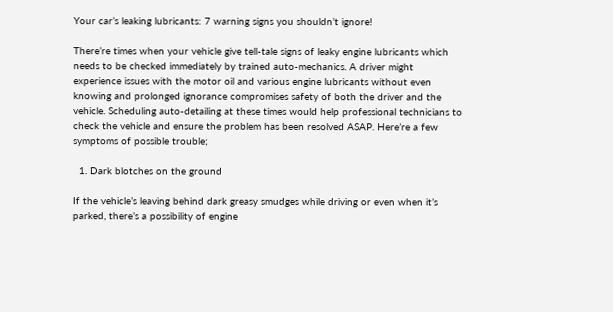Your car’s leaking lubricants: 7 warning signs you shouldn’t ignore!

There’re times when your vehicle give tell-tale signs of leaky engine lubricants which needs to be checked immediately by trained auto-mechanics. A driver might experience issues with the motor oil and various engine lubricants without even knowing and prolonged ignorance compromises safety of both the driver and the vehicle. Scheduling auto-detailing at these times would help professional technicians to check the vehicle and ensure the problem has been resolved ASAP. Here’re a few symptoms of possible trouble;

  1. Dark blotches on the ground

If the vehicle’s leaving behind dark greasy smudges while driving or even when it’s parked, there’s a possibility of engine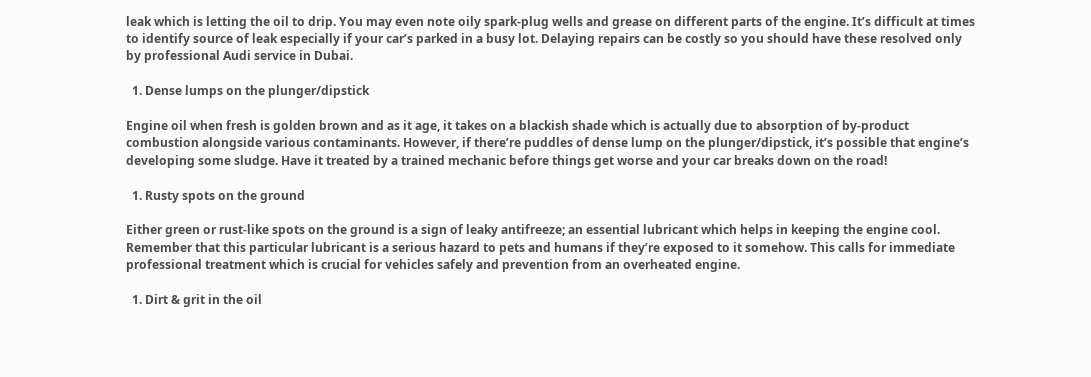leak which is letting the oil to drip. You may even note oily spark-plug wells and grease on different parts of the engine. It’s difficult at times to identify source of leak especially if your car’s parked in a busy lot. Delaying repairs can be costly so you should have these resolved only by professional Audi service in Dubai.

  1. Dense lumps on the plunger/dipstick

Engine oil when fresh is golden brown and as it age, it takes on a blackish shade which is actually due to absorption of by-product combustion alongside various contaminants. However, if there’re puddles of dense lump on the plunger/dipstick, it’s possible that engine’s developing some sludge. Have it treated by a trained mechanic before things get worse and your car breaks down on the road!

  1. Rusty spots on the ground

Either green or rust-like spots on the ground is a sign of leaky antifreeze; an essential lubricant which helps in keeping the engine cool. Remember that this particular lubricant is a serious hazard to pets and humans if they’re exposed to it somehow. This calls for immediate professional treatment which is crucial for vehicles safely and prevention from an overheated engine.

  1. Dirt & grit in the oil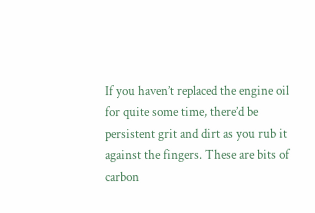If you haven’t replaced the engine oil for quite some time, there’d be persistent grit and dirt as you rub it against the fingers. These are bits of carbon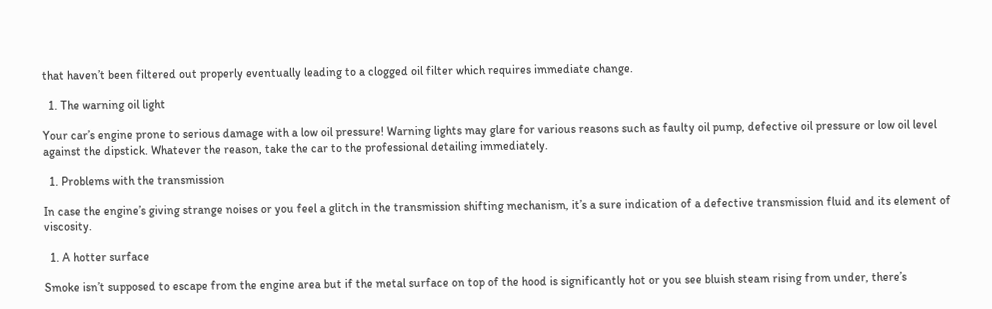that haven’t been filtered out properly eventually leading to a clogged oil filter which requires immediate change.

  1. The warning oil light

Your car’s engine prone to serious damage with a low oil pressure! Warning lights may glare for various reasons such as faulty oil pump, defective oil pressure or low oil level against the dipstick. Whatever the reason, take the car to the professional detailing immediately.

  1. Problems with the transmission

In case the engine’s giving strange noises or you feel a glitch in the transmission shifting mechanism, it’s a sure indication of a defective transmission fluid and its element of viscosity.

  1. A hotter surface

Smoke isn’t supposed to escape from the engine area but if the metal surface on top of the hood is significantly hot or you see bluish steam rising from under, there’s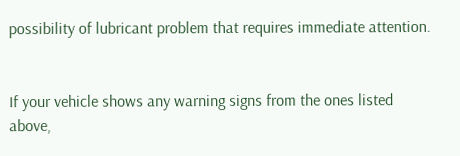possibility of lubricant problem that requires immediate attention.


If your vehicle shows any warning signs from the ones listed above,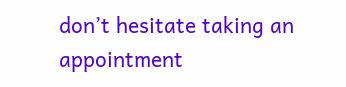don’t hesitate taking an appointment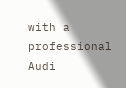with a professional Audi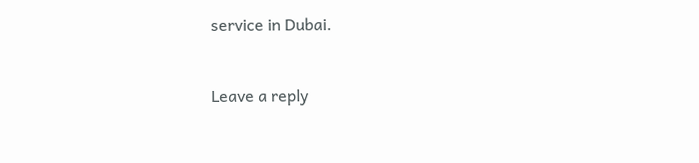service in Dubai.


Leave a reply